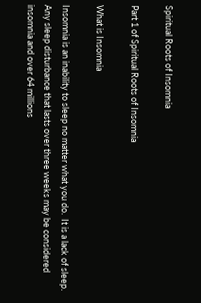Spiritual Roots of Insomnia

Part 1 of Spiritual Roots of Insomnia

What is Insomnia

Insomnia is an inability to sleep no matter what you do.  It is a lack of sleep.  Any sleep disturbance that lasts over three weeks may be considered insomnia and over 64 millions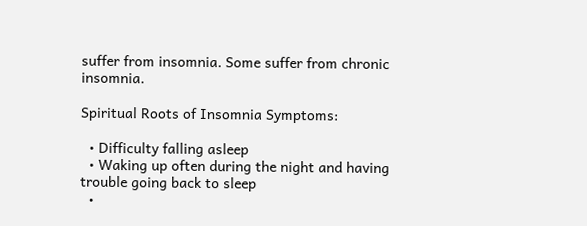suffer from insomnia. Some suffer from chronic insomnia.

Spiritual Roots of Insomnia Symptoms:

  • Difficulty falling asleep
  • Waking up often during the night and having trouble going back to sleep
  •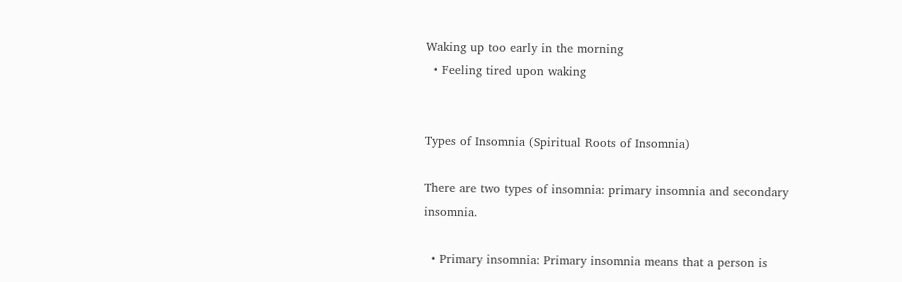Waking up too early in the morning
  • Feeling tired upon waking


Types of Insomnia (Spiritual Roots of Insomnia)

There are two types of insomnia: primary insomnia and secondary insomnia.

  • Primary insomnia: Primary insomnia means that a person is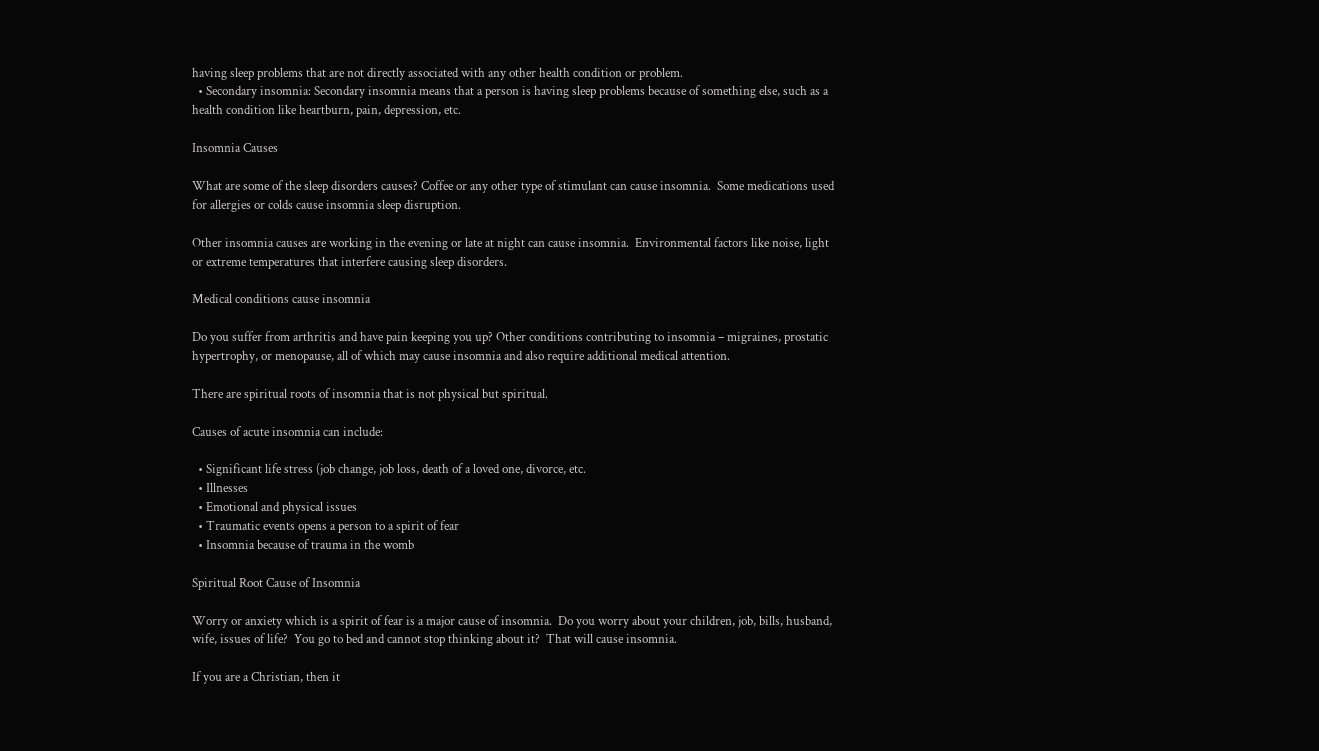having sleep problems that are not directly associated with any other health condition or problem.
  • Secondary insomnia: Secondary insomnia means that a person is having sleep problems because of something else, such as a health condition like heartburn, pain, depression, etc.

Insomnia Causes

What are some of the sleep disorders causes? Coffee or any other type of stimulant can cause insomnia.  Some medications used for allergies or colds cause insomnia sleep disruption.

Other insomnia causes are working in the evening or late at night can cause insomnia.  Environmental factors like noise, light or extreme temperatures that interfere causing sleep disorders.

Medical conditions cause insomnia

Do you suffer from arthritis and have pain keeping you up? Other conditions contributing to insomnia – migraines, prostatic hypertrophy, or menopause, all of which may cause insomnia and also require additional medical attention.

There are spiritual roots of insomnia that is not physical but spiritual.

Causes of acute insomnia can include:

  • Significant life stress (job change, job loss, death of a loved one, divorce, etc.
  • Illnesses
  • Emotional and physical issues
  • Traumatic events opens a person to a spirit of fear
  • Insomnia because of trauma in the womb

Spiritual Root Cause of Insomnia

Worry or anxiety which is a spirit of fear is a major cause of insomnia.  Do you worry about your children, job, bills, husband, wife, issues of life?  You go to bed and cannot stop thinking about it?  That will cause insomnia.

If you are a Christian, then it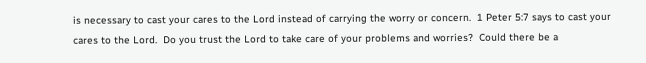is necessary to cast your cares to the Lord instead of carrying the worry or concern.  1 Peter 5:7 says to cast your cares to the Lord.  Do you trust the Lord to take care of your problems and worries?  Could there be a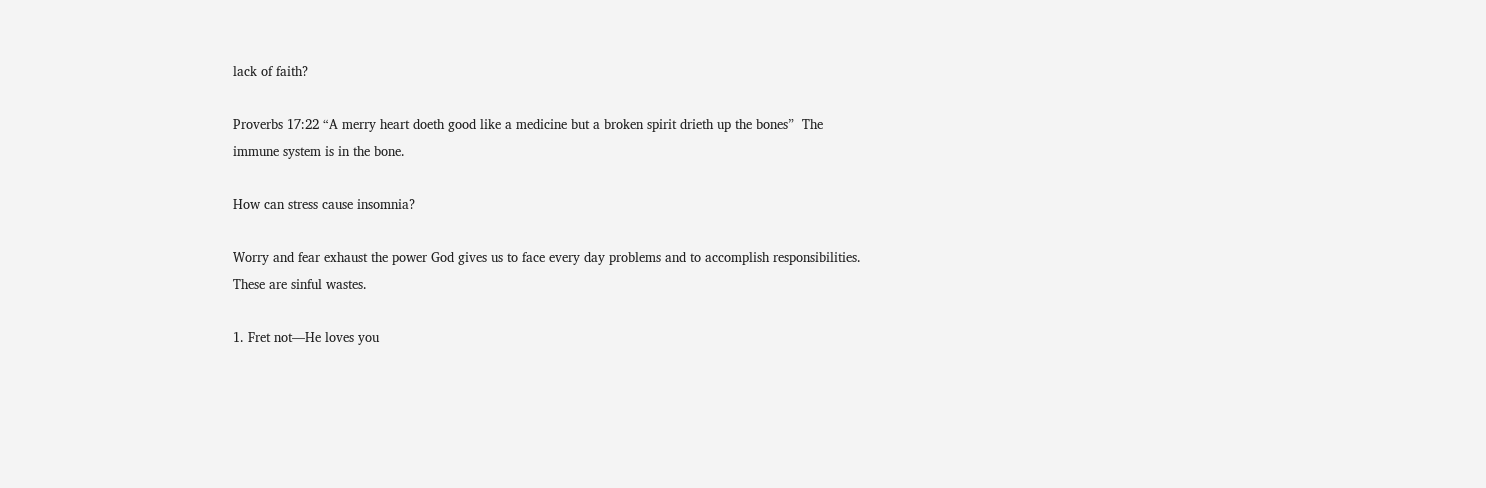lack of faith?

Proverbs 17:22 “A merry heart doeth good like a medicine but a broken spirit drieth up the bones”  The immune system is in the bone.

How can stress cause insomnia?

Worry and fear exhaust the power God gives us to face every day problems and to accomplish responsibilities. These are sinful wastes.

1. Fret not—He loves you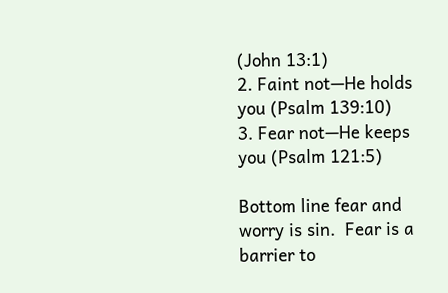(John 13:1)
2. Faint not—He holds you (Psalm 139:10)
3. Fear not—He keeps you (Psalm 121:5)

Bottom line fear and worry is sin.  Fear is a barrier to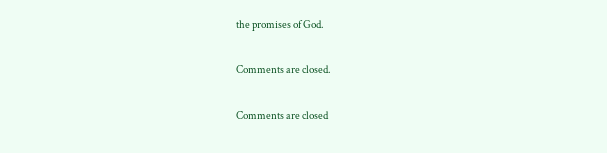the promises of God.

Comments are closed.

Comments are closed